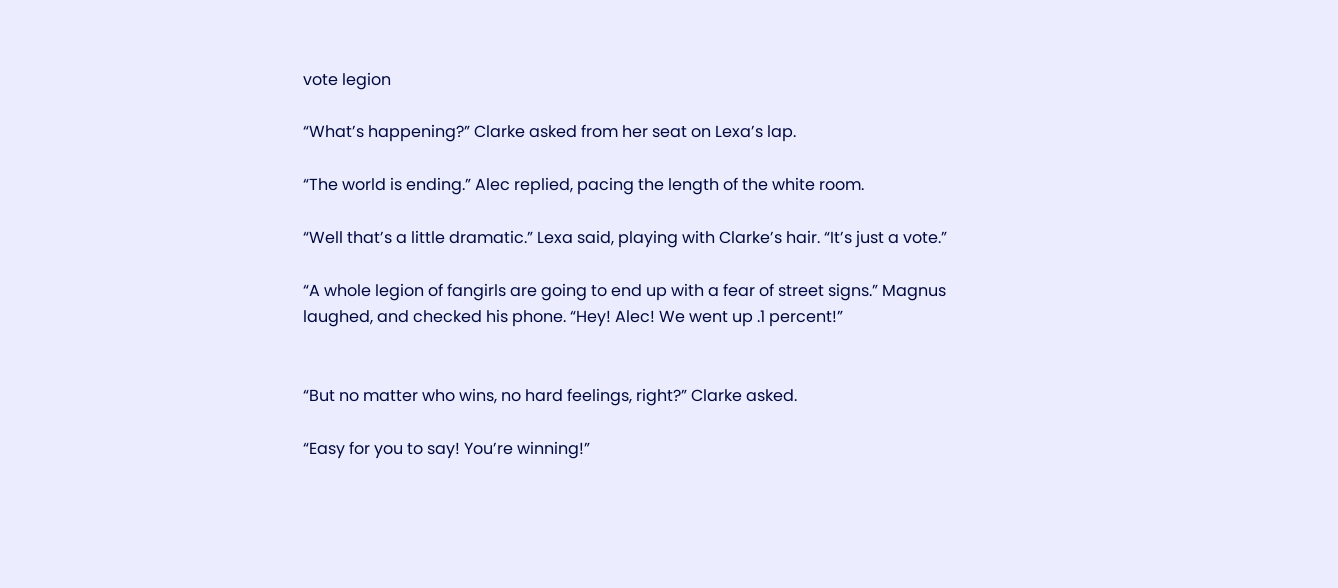vote legion

“What’s happening?” Clarke asked from her seat on Lexa’s lap.

“The world is ending.” Alec replied, pacing the length of the white room.

“Well that’s a little dramatic.” Lexa said, playing with Clarke’s hair. “It’s just a vote.”

“A whole legion of fangirls are going to end up with a fear of street signs.” Magnus laughed, and checked his phone. “Hey! Alec! We went up .1 percent!”


“But no matter who wins, no hard feelings, right?” Clarke asked.

“Easy for you to say! You’re winning!”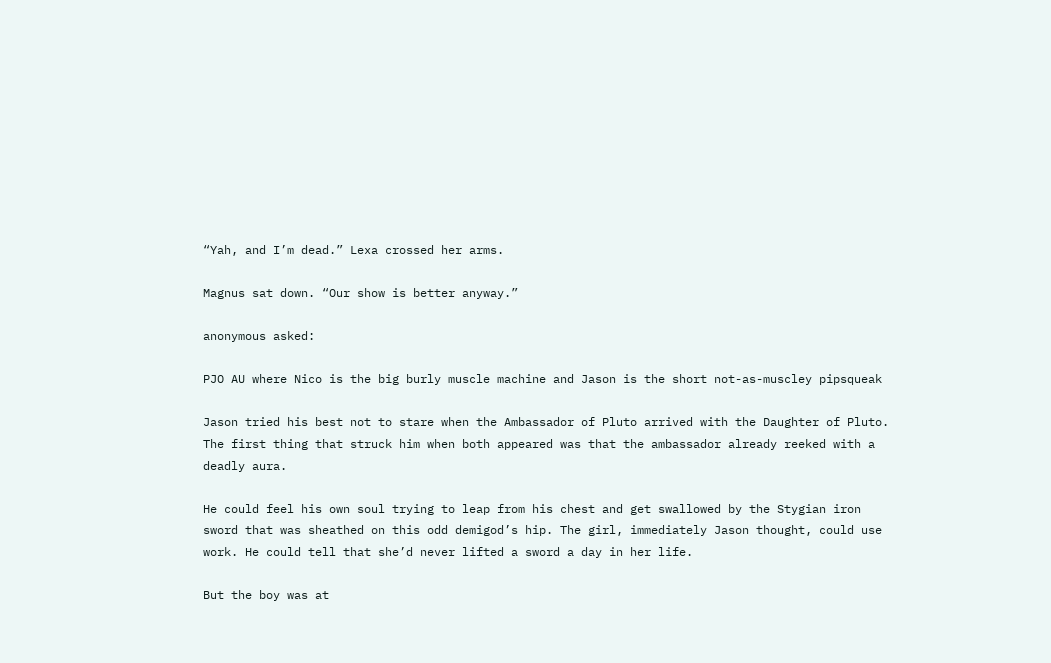“Yah, and I’m dead.” Lexa crossed her arms.

Magnus sat down. “Our show is better anyway.”

anonymous asked:

PJO AU where Nico is the big burly muscle machine and Jason is the short not-as-muscley pipsqueak

Jason tried his best not to stare when the Ambassador of Pluto arrived with the Daughter of Pluto. The first thing that struck him when both appeared was that the ambassador already reeked with a deadly aura.

He could feel his own soul trying to leap from his chest and get swallowed by the Stygian iron sword that was sheathed on this odd demigod’s hip. The girl, immediately Jason thought, could use work. He could tell that she’d never lifted a sword a day in her life.

But the boy was at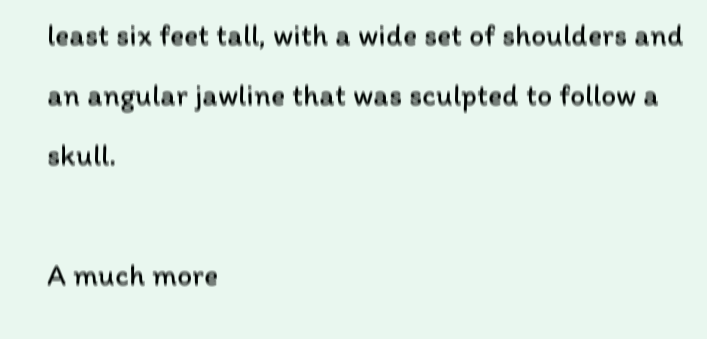least six feet tall, with a wide set of shoulders and an angular jawline that was sculpted to follow a skull.

A much more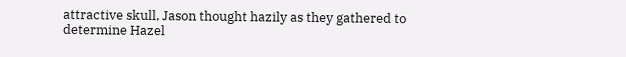attractive skull, Jason thought hazily as they gathered to determine Hazel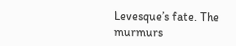Levesque’s fate. The murmurs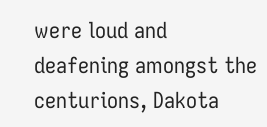were loud and deafening amongst the centurions, Dakota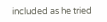included as he tried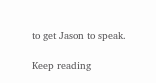to get Jason to speak.

Keep reading